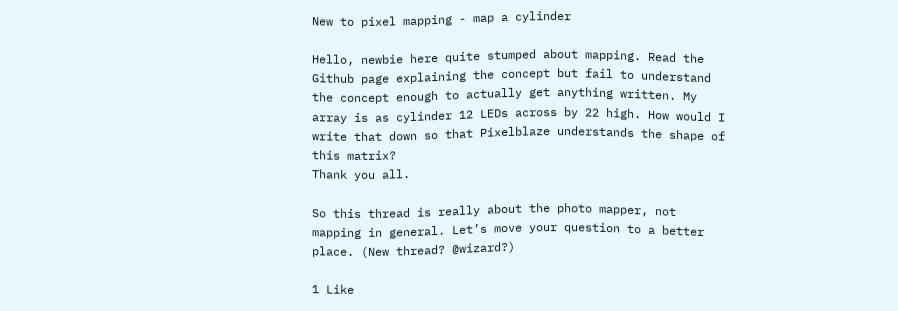New to pixel mapping - map a cylinder

Hello, newbie here quite stumped about mapping. Read the Github page explaining the concept but fail to understand the concept enough to actually get anything written. My array is as cylinder 12 LEDs across by 22 high. How would I write that down so that Pixelblaze understands the shape of this matrix?
Thank you all.

So this thread is really about the photo mapper, not mapping in general. Let’s move your question to a better place. (New thread? @wizard?)

1 Like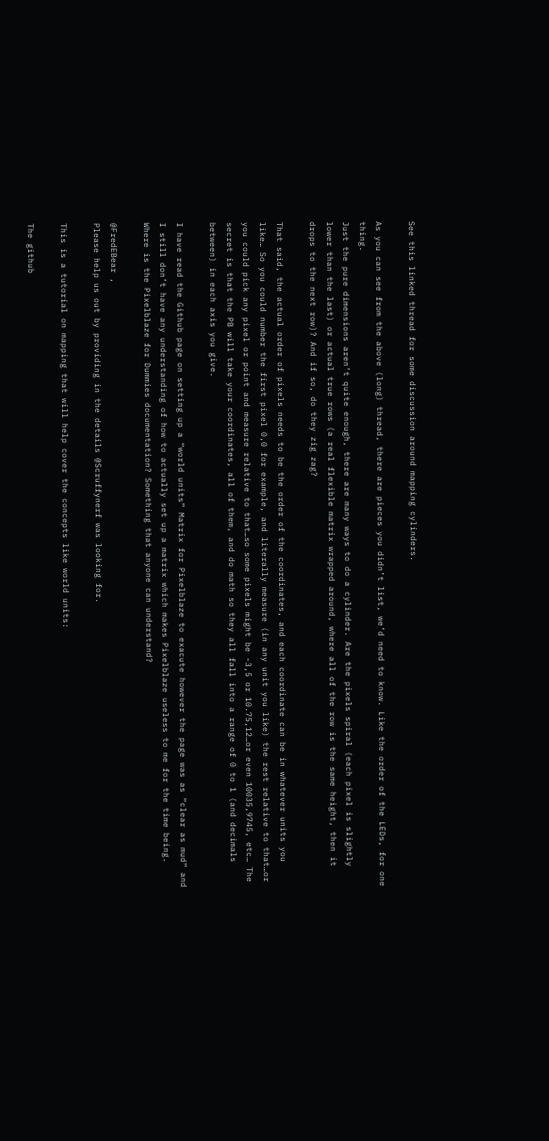See this linked thread for some discussion around mapping cylinders.

As you can see from the above (long) thread, there are pieces you didn’t list, we’d need to know. Like the order of the LEDs, for one thing.
Just the pure dimensions aren’t quite enough, there are many ways to do a cylinder. Are the pixels spiral (each pixel is slightly lower than the last) or actual true rows (a real flexible matrix wrapped around, where all of the row is the same height, then it drops to the next row)? And if so, do they zig zag?

That said, the actual order of pixels needs to be the order of the coordinates, and each coordinate can be in whatever units you like… So you could number the first pixel 0,0 for example, and literally measure (in any unit you like) the rest relative to that…or you could pick any pixel or point and measure relative to that…so some pixels might be -3,5 or 10.75,12…or even 10035,9745, etc… The secret is that the PB will take your coordinates, all of them, and do math so they all fall into a range of 0 to 1 (and decimals between) in each axis you give.

I have read the Github page on setting up a “world units” Matrix for Pixelblaze to exacute however the page was as “clear as mud” and I still don’t have any understanding of how to actually set up a matrix which makes Pixelblaze useless to me for the time being. Where is the Pixelblaze for Dummies documentation? Something that anyone can understand?

@FredEBear ,
Please help us out by providing in the details @Scruffynerf was looking for.

This is a tutorial on mapping that will help cover the concepts like world units:

The github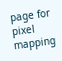page for pixel mapping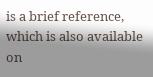is a brief reference, which is also available on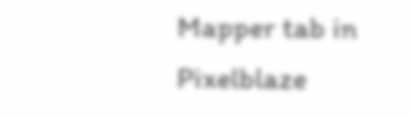Mapper tab in Pixelblaze